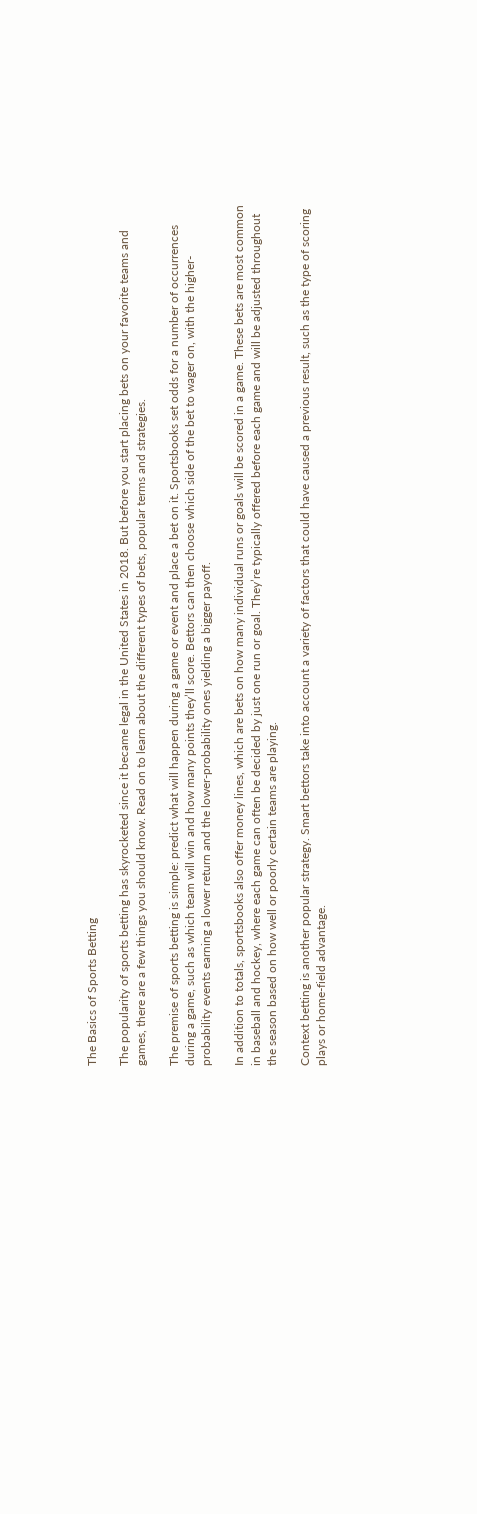The Basics of Sports Betting

The popularity of sports betting has skyrocketed since it became legal in the United States in 2018. But before you start placing bets on your favorite teams and games, there are a few things you should know. Read on to learn about the different types of bets, popular terms and strategies.

The premise of sports betting is simple: predict what will happen during a game or event and place a bet on it. Sportsbooks set odds for a number of occurrences during a game, such as which team will win and how many points they’ll score. Bettors can then choose which side of the bet to wager on, with the higher-probability events earning a lower return and the lower-probability ones yielding a bigger payoff.

In addition to totals, sportsbooks also offer money lines, which are bets on how many individual runs or goals will be scored in a game. These bets are most common in baseball and hockey, where each game can often be decided by just one run or goal. They’re typically offered before each game and will be adjusted throughout the season based on how well or poorly certain teams are playing.

Context betting is another popular strategy. Smart bettors take into account a variety of factors that could have caused a previous result, such as the type of scoring plays or home-field advantage.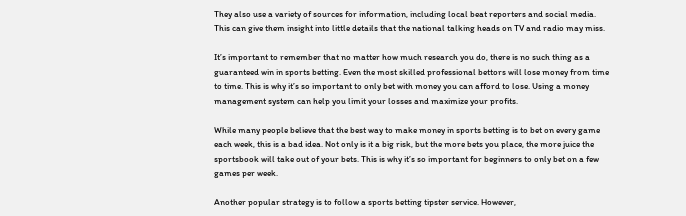They also use a variety of sources for information, including local beat reporters and social media. This can give them insight into little details that the national talking heads on TV and radio may miss.

It’s important to remember that no matter how much research you do, there is no such thing as a guaranteed win in sports betting. Even the most skilled professional bettors will lose money from time to time. This is why it’s so important to only bet with money you can afford to lose. Using a money management system can help you limit your losses and maximize your profits.

While many people believe that the best way to make money in sports betting is to bet on every game each week, this is a bad idea. Not only is it a big risk, but the more bets you place, the more juice the sportsbook will take out of your bets. This is why it’s so important for beginners to only bet on a few games per week.

Another popular strategy is to follow a sports betting tipster service. However,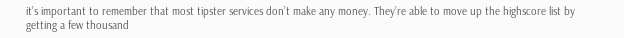it’s important to remember that most tipster services don’t make any money. They’re able to move up the highscore list by getting a few thousand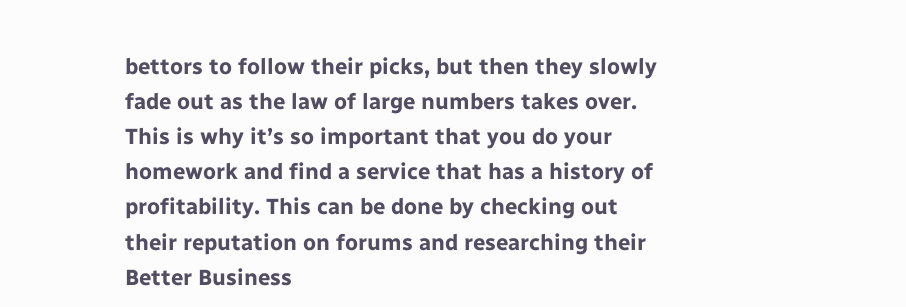bettors to follow their picks, but then they slowly fade out as the law of large numbers takes over. This is why it’s so important that you do your homework and find a service that has a history of profitability. This can be done by checking out their reputation on forums and researching their Better Business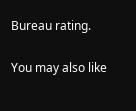Bureau rating.

You may also like